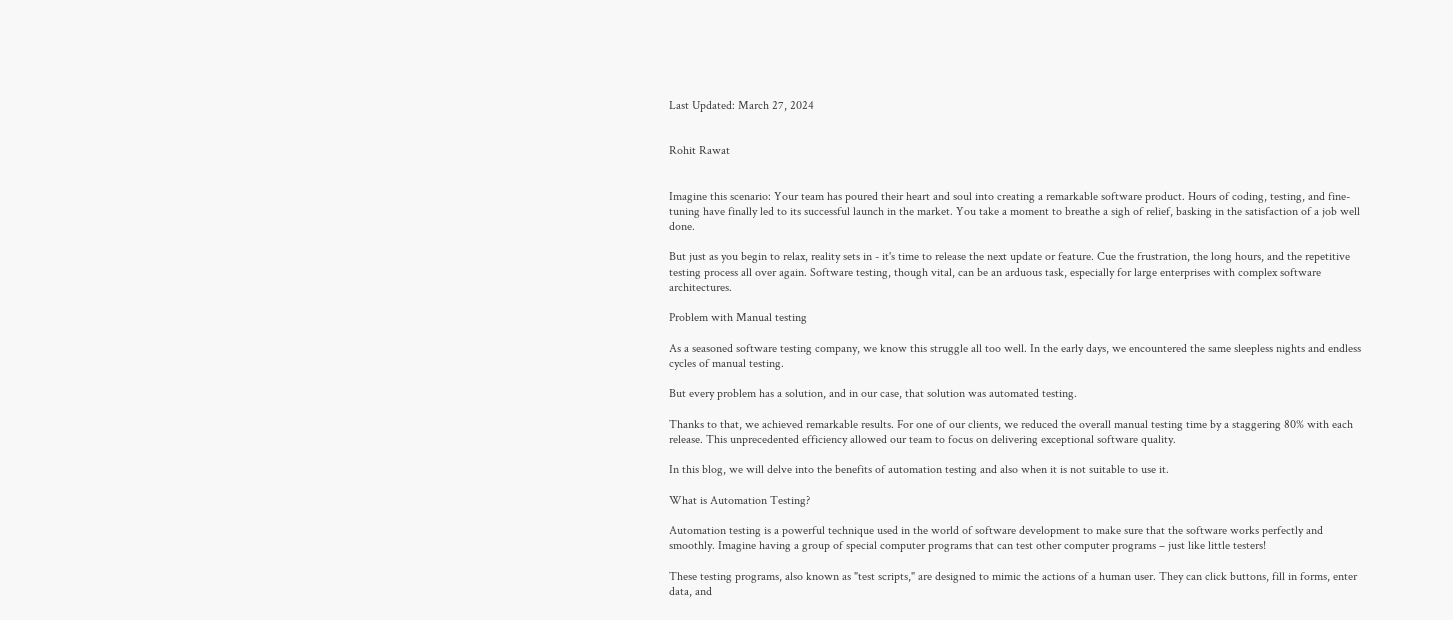Last Updated: March 27, 2024


Rohit Rawat


Imagine this scenario: Your team has poured their heart and soul into creating a remarkable software product. Hours of coding, testing, and fine-tuning have finally led to its successful launch in the market. You take a moment to breathe a sigh of relief, basking in the satisfaction of a job well done.

But just as you begin to relax, reality sets in - it's time to release the next update or feature. Cue the frustration, the long hours, and the repetitive testing process all over again. Software testing, though vital, can be an arduous task, especially for large enterprises with complex software architectures.

Problem with Manual testing

As a seasoned software testing company, we know this struggle all too well. In the early days, we encountered the same sleepless nights and endless cycles of manual testing.

But every problem has a solution, and in our case, that solution was automated testing.

Thanks to that, we achieved remarkable results. For one of our clients, we reduced the overall manual testing time by a staggering 80% with each release. This unprecedented efficiency allowed our team to focus on delivering exceptional software quality.

In this blog, we will delve into the benefits of automation testing and also when it is not suitable to use it.

What is Automation Testing?

Automation testing is a powerful technique used in the world of software development to make sure that the software works perfectly and smoothly. Imagine having a group of special computer programs that can test other computer programs – just like little testers!

These testing programs, also known as "test scripts," are designed to mimic the actions of a human user. They can click buttons, fill in forms, enter data, and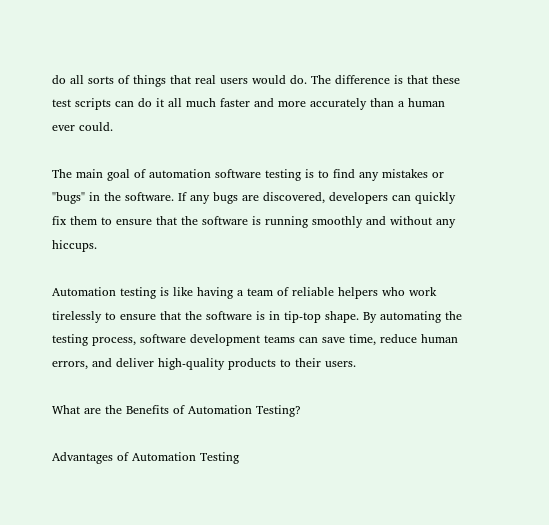do all sorts of things that real users would do. The difference is that these test scripts can do it all much faster and more accurately than a human ever could.

The main goal of automation software testing is to find any mistakes or "bugs" in the software. If any bugs are discovered, developers can quickly fix them to ensure that the software is running smoothly and without any hiccups.

Automation testing is like having a team of reliable helpers who work tirelessly to ensure that the software is in tip-top shape. By automating the testing process, software development teams can save time, reduce human errors, and deliver high-quality products to their users.

What are the Benefits of Automation Testing?

Advantages of Automation Testing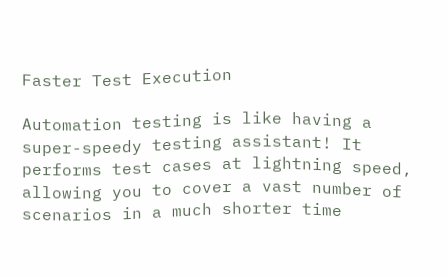Faster Test Execution

Automation testing is like having a super-speedy testing assistant! It performs test cases at lightning speed, allowing you to cover a vast number of scenarios in a much shorter time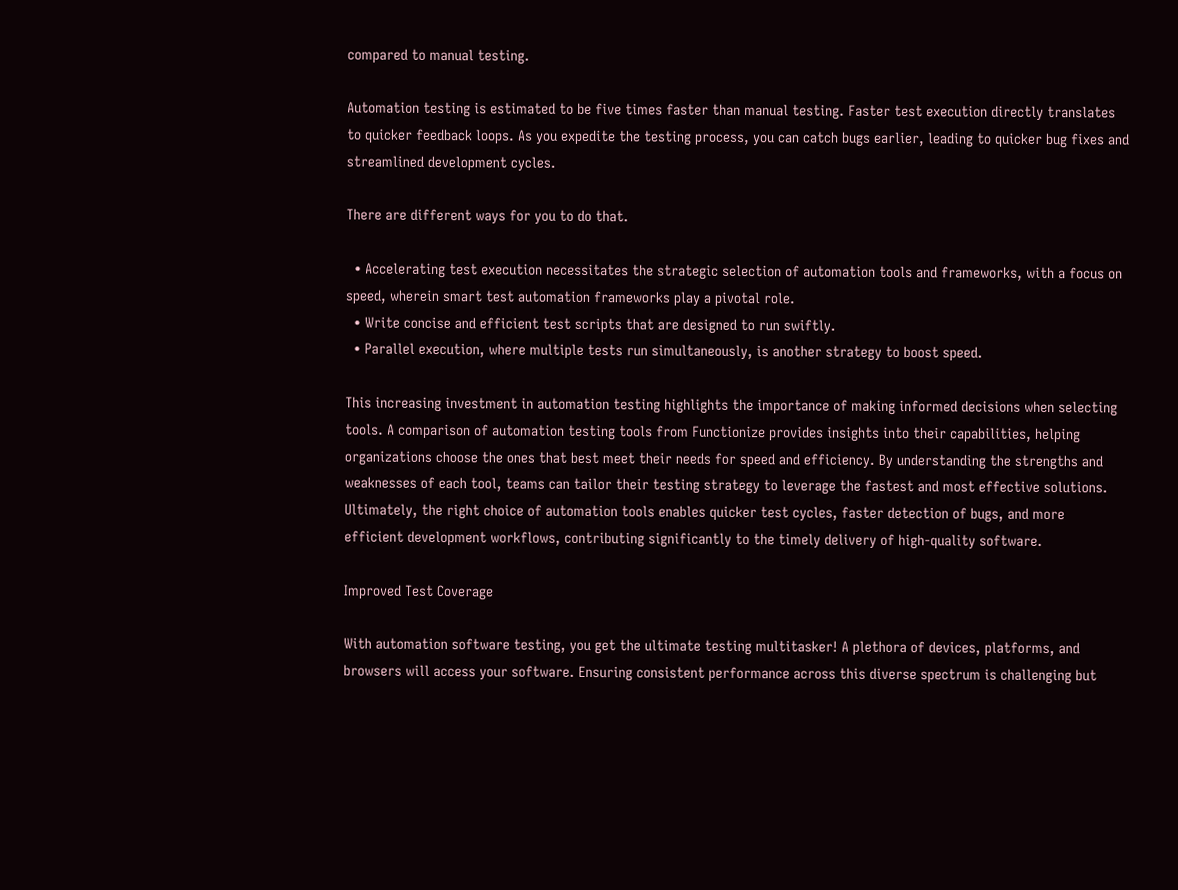compared to manual testing.

Automation testing is estimated to be five times faster than manual testing. Faster test execution directly translates to quicker feedback loops. As you expedite the testing process, you can catch bugs earlier, leading to quicker bug fixes and streamlined development cycles.

There are different ways for you to do that.

  • Accelerating test execution necessitates the strategic selection of automation tools and frameworks, with a focus on speed, wherein smart test automation frameworks play a pivotal role.
  • Write concise and efficient test scripts that are designed to run swiftly.
  • Parallel execution, where multiple tests run simultaneously, is another strategy to boost speed.

This increasing investment in automation testing highlights the importance of making informed decisions when selecting tools. A comparison of automation testing tools from Functionize provides insights into their capabilities, helping organizations choose the ones that best meet their needs for speed and efficiency. By understanding the strengths and weaknesses of each tool, teams can tailor their testing strategy to leverage the fastest and most effective solutions. Ultimately, the right choice of automation tools enables quicker test cycles, faster detection of bugs, and more efficient development workflows, contributing significantly to the timely delivery of high-quality software.

Improved Test Coverage

With automation software testing, you get the ultimate testing multitasker! A plethora of devices, platforms, and browsers will access your software. Ensuring consistent performance across this diverse spectrum is challenging but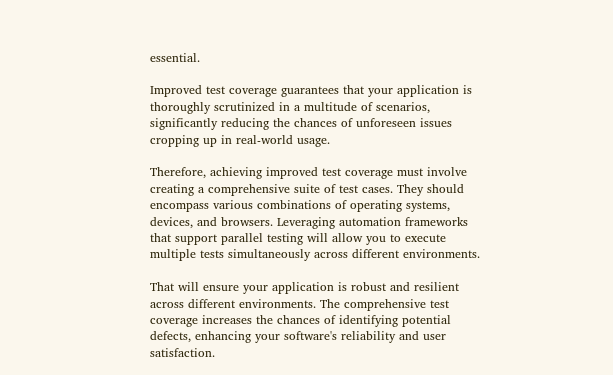essential.

Improved test coverage guarantees that your application is thoroughly scrutinized in a multitude of scenarios, significantly reducing the chances of unforeseen issues cropping up in real-world usage.

Therefore, achieving improved test coverage must involve creating a comprehensive suite of test cases. They should encompass various combinations of operating systems, devices, and browsers. Leveraging automation frameworks that support parallel testing will allow you to execute multiple tests simultaneously across different environments.

That will ensure your application is robust and resilient across different environments. The comprehensive test coverage increases the chances of identifying potential defects, enhancing your software's reliability and user satisfaction.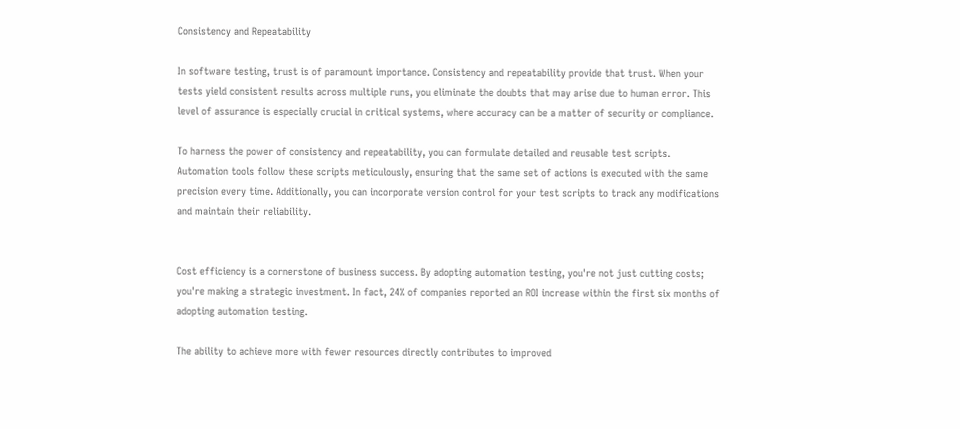Consistency and Repeatability

In software testing, trust is of paramount importance. Consistency and repeatability provide that trust. When your tests yield consistent results across multiple runs, you eliminate the doubts that may arise due to human error. This level of assurance is especially crucial in critical systems, where accuracy can be a matter of security or compliance.

To harness the power of consistency and repeatability, you can formulate detailed and reusable test scripts. Automation tools follow these scripts meticulously, ensuring that the same set of actions is executed with the same precision every time. Additionally, you can incorporate version control for your test scripts to track any modifications and maintain their reliability.


Cost efficiency is a cornerstone of business success. By adopting automation testing, you're not just cutting costs; you're making a strategic investment. In fact, 24% of companies reported an ROI increase within the first six months of adopting automation testing.

The ability to achieve more with fewer resources directly contributes to improved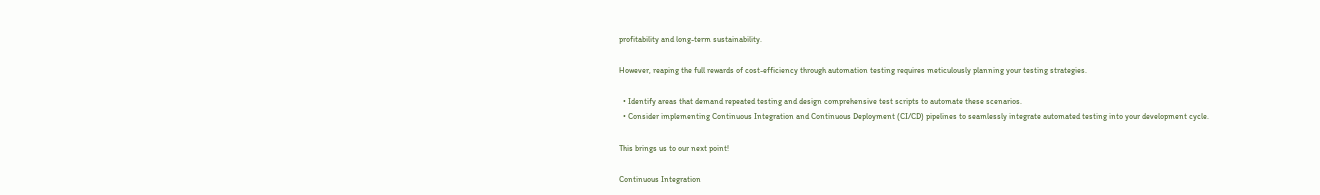profitability and long-term sustainability.

However, reaping the full rewards of cost-efficiency through automation testing requires meticulously planning your testing strategies.

  • Identify areas that demand repeated testing and design comprehensive test scripts to automate these scenarios.
  • Consider implementing Continuous Integration and Continuous Deployment (CI/CD) pipelines to seamlessly integrate automated testing into your development cycle.

This brings us to our next point!

Continuous Integration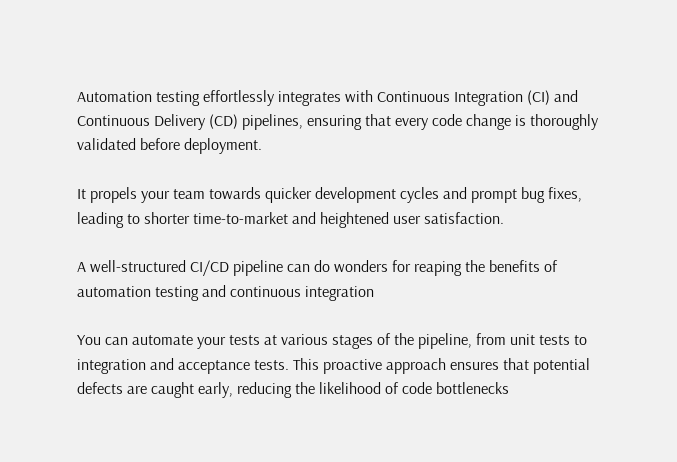Automation testing effortlessly integrates with Continuous Integration (CI) and Continuous Delivery (CD) pipelines, ensuring that every code change is thoroughly validated before deployment.

It propels your team towards quicker development cycles and prompt bug fixes, leading to shorter time-to-market and heightened user satisfaction.

A well-structured CI/CD pipeline can do wonders for reaping the benefits of automation testing and continuous integration

You can automate your tests at various stages of the pipeline, from unit tests to integration and acceptance tests. This proactive approach ensures that potential defects are caught early, reducing the likelihood of code bottlenecks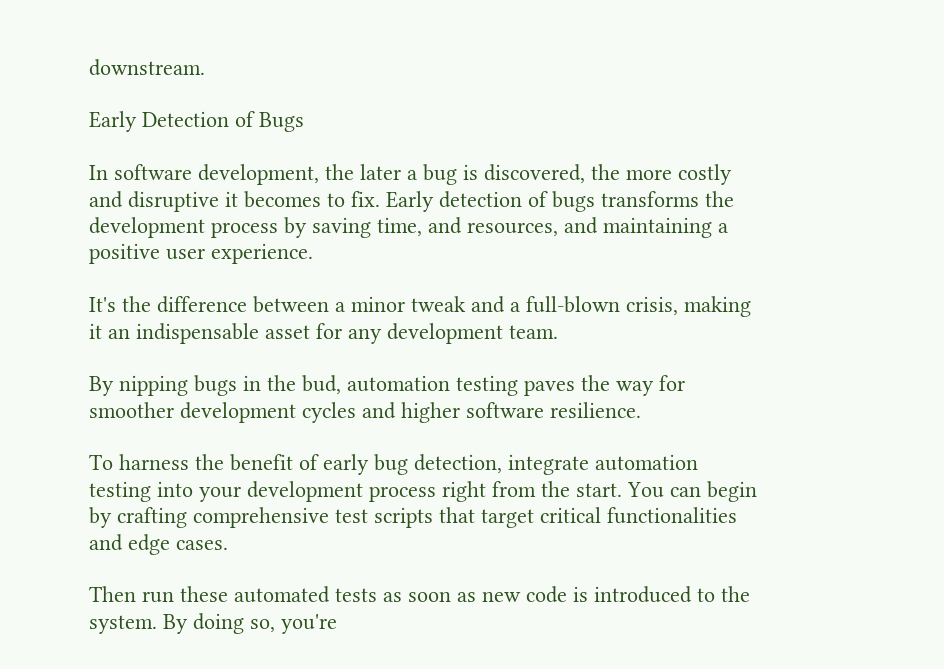downstream.

Early Detection of Bugs

In software development, the later a bug is discovered, the more costly and disruptive it becomes to fix. Early detection of bugs transforms the development process by saving time, and resources, and maintaining a positive user experience.

It's the difference between a minor tweak and a full-blown crisis, making it an indispensable asset for any development team.

By nipping bugs in the bud, automation testing paves the way for smoother development cycles and higher software resilience.

To harness the benefit of early bug detection, integrate automation testing into your development process right from the start. You can begin by crafting comprehensive test scripts that target critical functionalities and edge cases.

Then run these automated tests as soon as new code is introduced to the system. By doing so, you're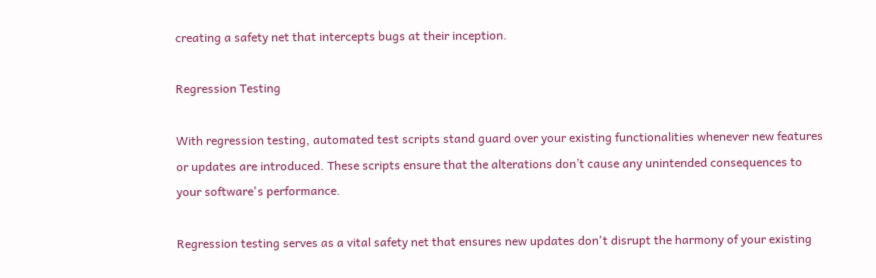creating a safety net that intercepts bugs at their inception.

Regression Testing

With regression testing, automated test scripts stand guard over your existing functionalities whenever new features or updates are introduced. These scripts ensure that the alterations don’t cause any unintended consequences to your software's performance.

Regression testing serves as a vital safety net that ensures new updates don't disrupt the harmony of your existing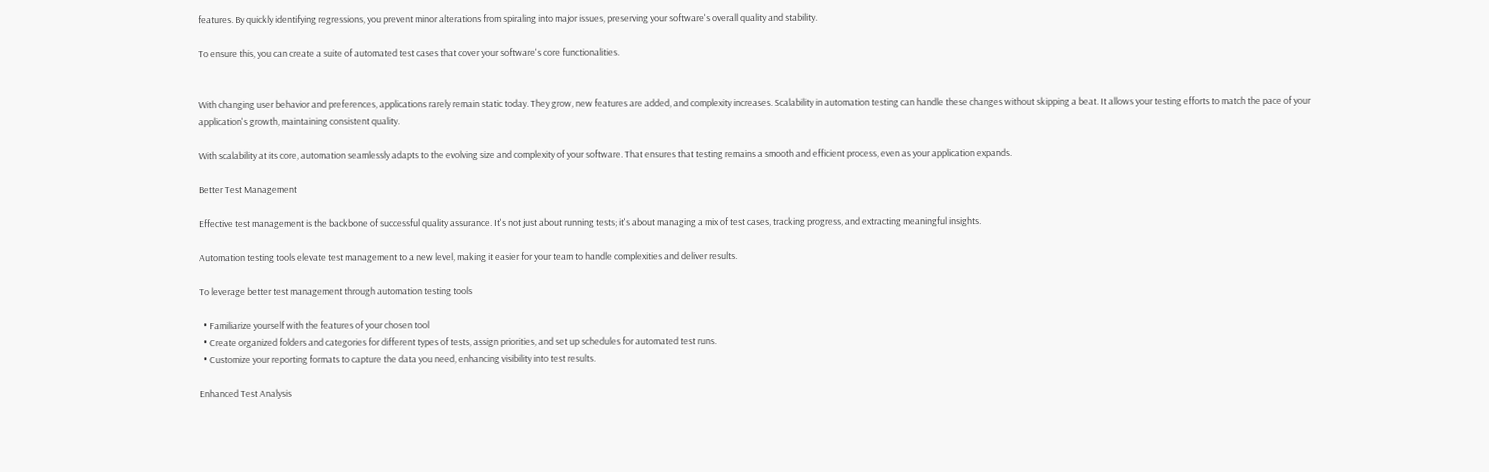features. By quickly identifying regressions, you prevent minor alterations from spiraling into major issues, preserving your software's overall quality and stability.

To ensure this, you can create a suite of automated test cases that cover your software's core functionalities.


With changing user behavior and preferences, applications rarely remain static today. They grow, new features are added, and complexity increases. Scalability in automation testing can handle these changes without skipping a beat. It allows your testing efforts to match the pace of your application's growth, maintaining consistent quality.

With scalability at its core, automation seamlessly adapts to the evolving size and complexity of your software. That ensures that testing remains a smooth and efficient process, even as your application expands.

Better Test Management

Effective test management is the backbone of successful quality assurance. It's not just about running tests; it's about managing a mix of test cases, tracking progress, and extracting meaningful insights.

Automation testing tools elevate test management to a new level, making it easier for your team to handle complexities and deliver results.

To leverage better test management through automation testing tools

  • Familiarize yourself with the features of your chosen tool
  • Create organized folders and categories for different types of tests, assign priorities, and set up schedules for automated test runs.
  • Customize your reporting formats to capture the data you need, enhancing visibility into test results.

Enhanced Test Analysis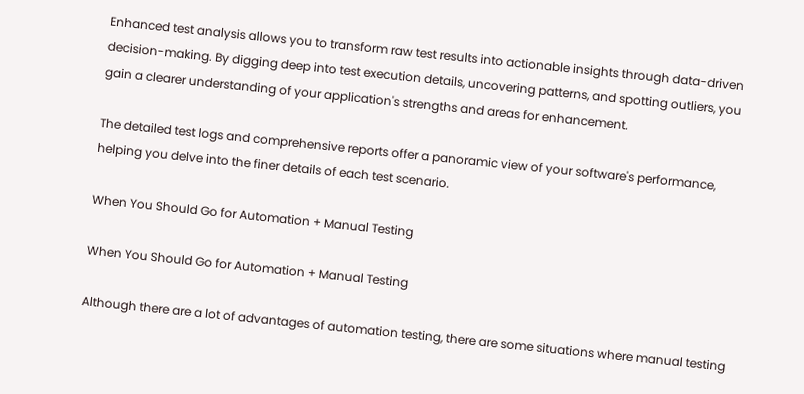Enhanced test analysis allows you to transform raw test results into actionable insights through data-driven decision-making. By digging deep into test execution details, uncovering patterns, and spotting outliers, you gain a clearer understanding of your application's strengths and areas for enhancement.

The detailed test logs and comprehensive reports offer a panoramic view of your software's performance, helping you delve into the finer details of each test scenario.

When You Should Go for Automation + Manual Testing

When You Should Go for Automation + Manual Testing

Although there are a lot of advantages of automation testing, there are some situations where manual testing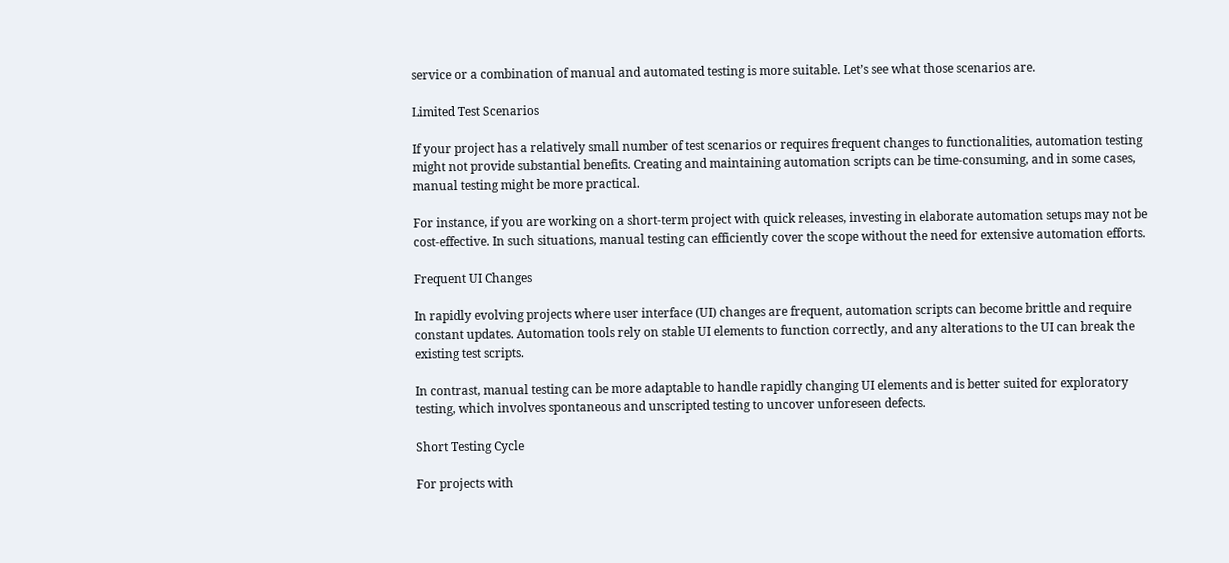service or a combination of manual and automated testing is more suitable. Let’s see what those scenarios are.

Limited Test Scenarios

If your project has a relatively small number of test scenarios or requires frequent changes to functionalities, automation testing might not provide substantial benefits. Creating and maintaining automation scripts can be time-consuming, and in some cases, manual testing might be more practical.

For instance, if you are working on a short-term project with quick releases, investing in elaborate automation setups may not be cost-effective. In such situations, manual testing can efficiently cover the scope without the need for extensive automation efforts.

Frequent UI Changes

In rapidly evolving projects where user interface (UI) changes are frequent, automation scripts can become brittle and require constant updates. Automation tools rely on stable UI elements to function correctly, and any alterations to the UI can break the existing test scripts.

In contrast, manual testing can be more adaptable to handle rapidly changing UI elements and is better suited for exploratory testing, which involves spontaneous and unscripted testing to uncover unforeseen defects.

Short Testing Cycle

For projects with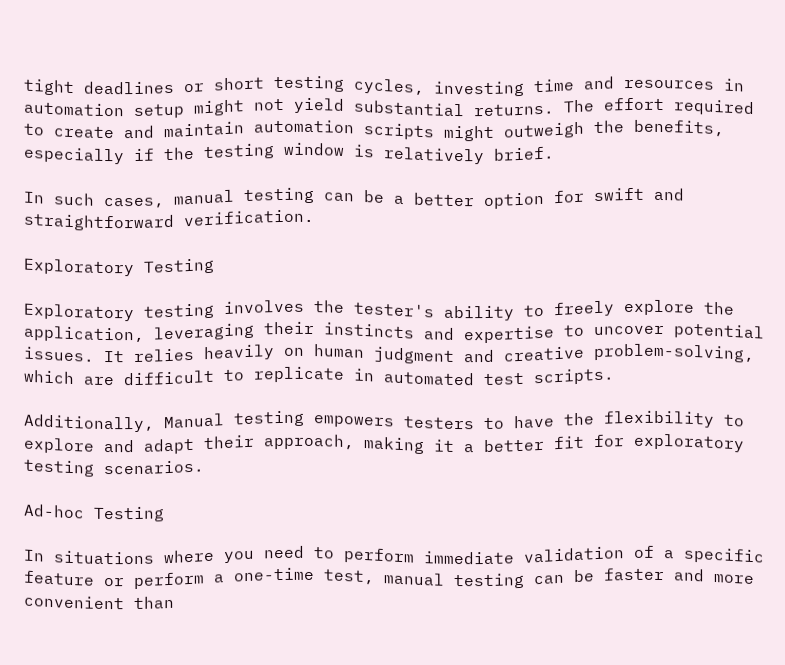tight deadlines or short testing cycles, investing time and resources in automation setup might not yield substantial returns. The effort required to create and maintain automation scripts might outweigh the benefits, especially if the testing window is relatively brief.

In such cases, manual testing can be a better option for swift and straightforward verification.

Exploratory Testing

Exploratory testing involves the tester's ability to freely explore the application, leveraging their instincts and expertise to uncover potential issues. It relies heavily on human judgment and creative problem-solving, which are difficult to replicate in automated test scripts.

Additionally, Manual testing empowers testers to have the flexibility to explore and adapt their approach, making it a better fit for exploratory testing scenarios.

Ad-hoc Testing

In situations where you need to perform immediate validation of a specific feature or perform a one-time test, manual testing can be faster and more convenient than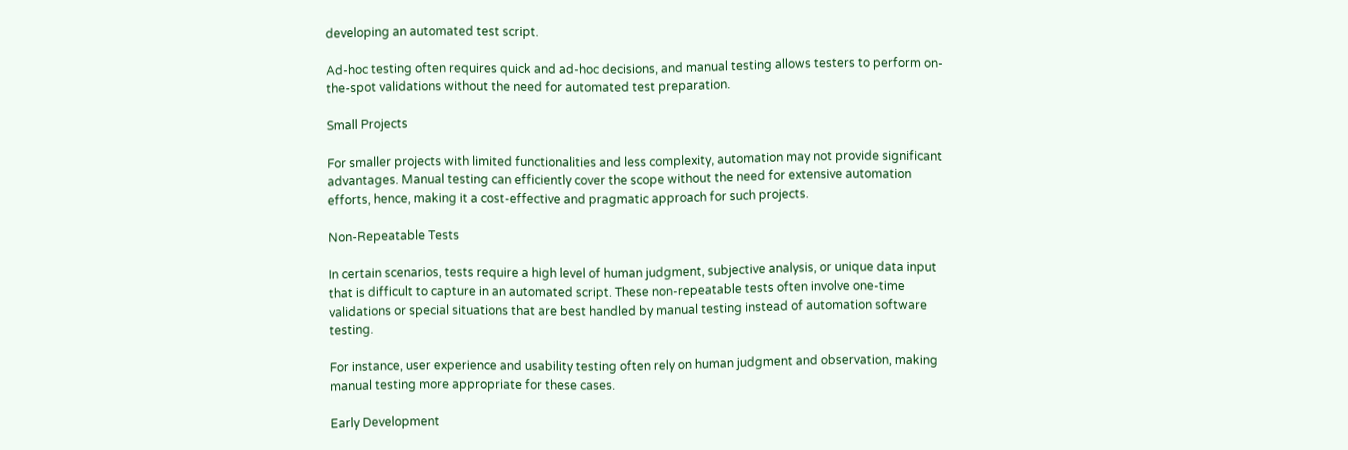developing an automated test script.

Ad-hoc testing often requires quick and ad-hoc decisions, and manual testing allows testers to perform on-the-spot validations without the need for automated test preparation.

Small Projects

For smaller projects with limited functionalities and less complexity, automation may not provide significant advantages. Manual testing can efficiently cover the scope without the need for extensive automation efforts, hence, making it a cost-effective and pragmatic approach for such projects.

Non-Repeatable Tests

In certain scenarios, tests require a high level of human judgment, subjective analysis, or unique data input that is difficult to capture in an automated script. These non-repeatable tests often involve one-time validations or special situations that are best handled by manual testing instead of automation software testing.

For instance, user experience and usability testing often rely on human judgment and observation, making manual testing more appropriate for these cases.

Early Development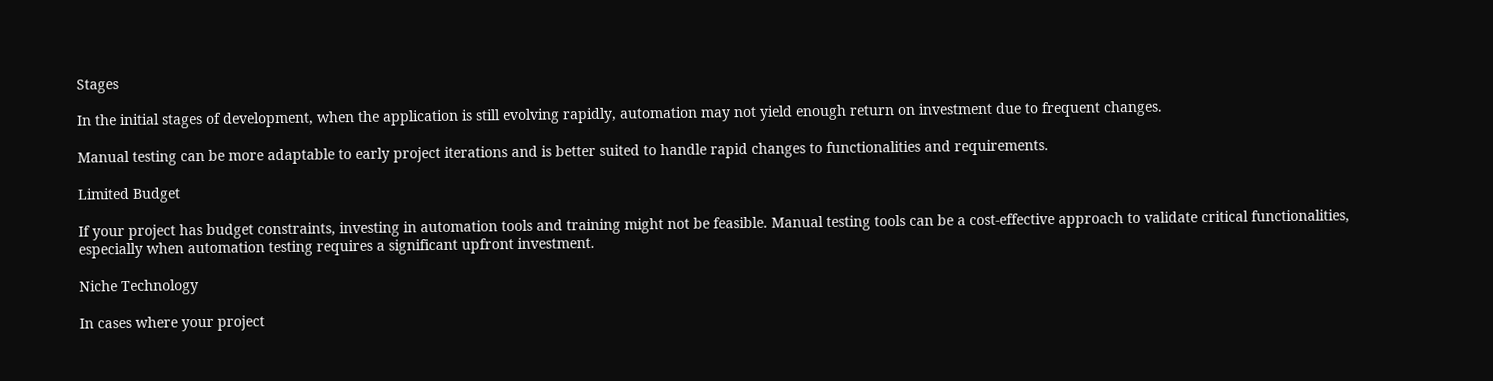Stages

In the initial stages of development, when the application is still evolving rapidly, automation may not yield enough return on investment due to frequent changes.

Manual testing can be more adaptable to early project iterations and is better suited to handle rapid changes to functionalities and requirements.

Limited Budget

If your project has budget constraints, investing in automation tools and training might not be feasible. Manual testing tools can be a cost-effective approach to validate critical functionalities, especially when automation testing requires a significant upfront investment.

Niche Technology

In cases where your project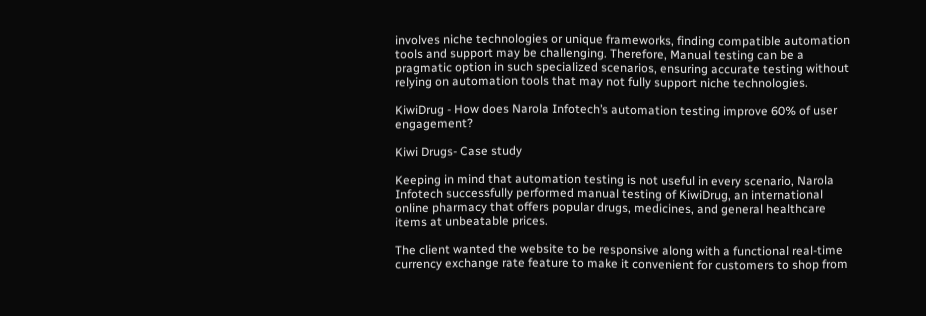involves niche technologies or unique frameworks, finding compatible automation tools and support may be challenging. Therefore, Manual testing can be a pragmatic option in such specialized scenarios, ensuring accurate testing without relying on automation tools that may not fully support niche technologies.

KiwiDrug - How does Narola Infotech’s automation testing improve 60% of user engagement?

Kiwi Drugs- Case study

Keeping in mind that automation testing is not useful in every scenario, Narola Infotech successfully performed manual testing of KiwiDrug, an international online pharmacy that offers popular drugs, medicines, and general healthcare items at unbeatable prices.

The client wanted the website to be responsive along with a functional real-time currency exchange rate feature to make it convenient for customers to shop from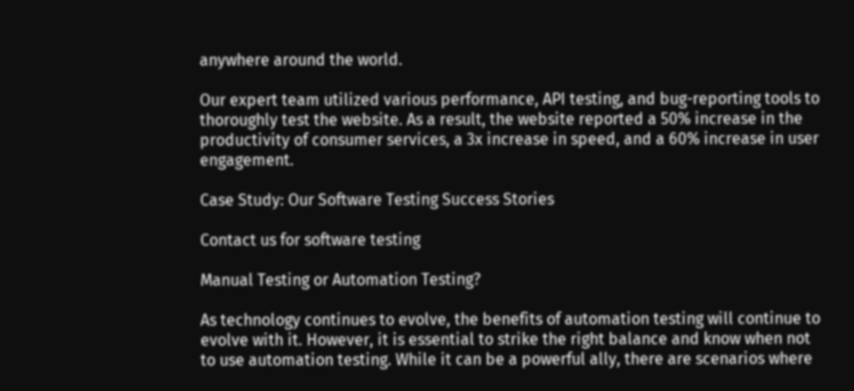anywhere around the world.

Our expert team utilized various performance, API testing, and bug-reporting tools to thoroughly test the website. As a result, the website reported a 50% increase in the productivity of consumer services, a 3x increase in speed, and a 60% increase in user engagement.

Case Study: Our Software Testing Success Stories

Contact us for software testing

Manual Testing or Automation Testing?

As technology continues to evolve, the benefits of automation testing will continue to evolve with it. However, it is essential to strike the right balance and know when not to use automation testing. While it can be a powerful ally, there are scenarios where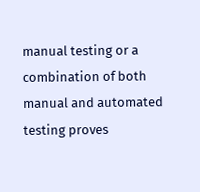manual testing or a combination of both manual and automated testing proves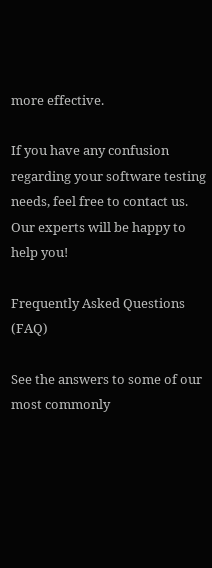more effective.

If you have any confusion regarding your software testing needs, feel free to contact us. Our experts will be happy to help you!

Frequently Asked Questions (FAQ)

See the answers to some of our most commonly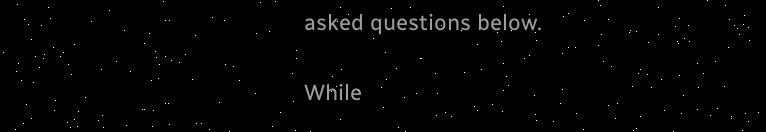asked questions below.

While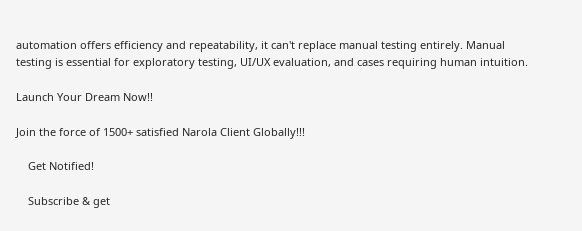automation offers efficiency and repeatability, it can't replace manual testing entirely. Manual testing is essential for exploratory testing, UI/UX evaluation, and cases requiring human intuition.

Launch Your Dream Now!!

Join the force of 1500+ satisfied Narola Client Globally!!!

    Get Notified!

    Subscribe & get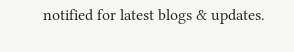notified for latest blogs & updates.